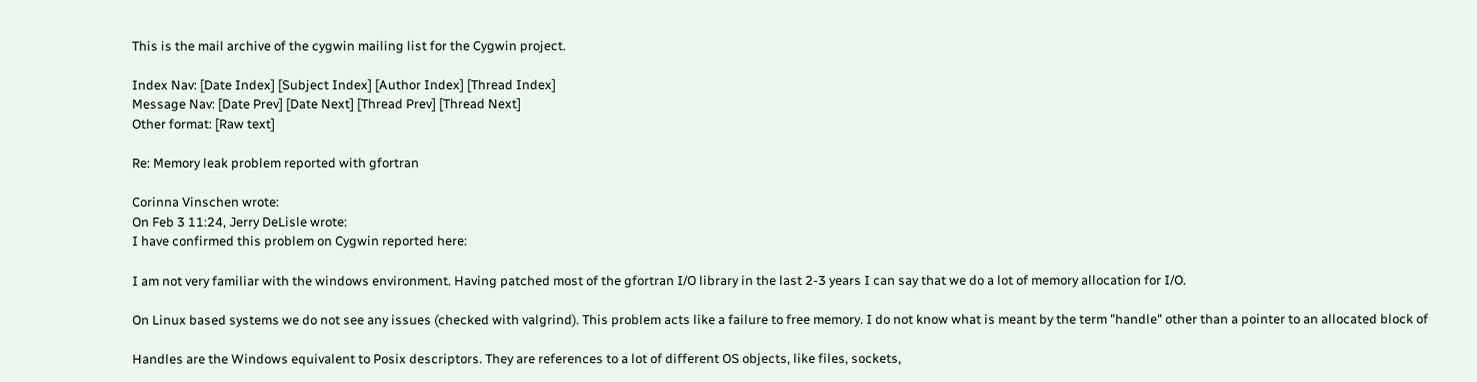This is the mail archive of the cygwin mailing list for the Cygwin project.

Index Nav: [Date Index] [Subject Index] [Author Index] [Thread Index]
Message Nav: [Date Prev] [Date Next] [Thread Prev] [Thread Next]
Other format: [Raw text]

Re: Memory leak problem reported with gfortran

Corinna Vinschen wrote:
On Feb 3 11:24, Jerry DeLisle wrote:
I have confirmed this problem on Cygwin reported here:

I am not very familiar with the windows environment. Having patched most of the gfortran I/O library in the last 2-3 years I can say that we do a lot of memory allocation for I/O.

On Linux based systems we do not see any issues (checked with valgrind). This problem acts like a failure to free memory. I do not know what is meant by the term "handle" other than a pointer to an allocated block of

Handles are the Windows equivalent to Posix descriptors. They are references to a lot of different OS objects, like files, sockets,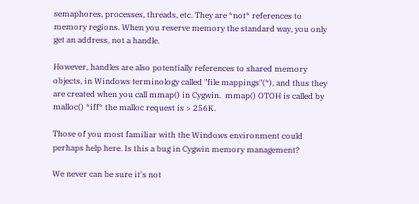semaphores, processes, threads, etc. They are *not* references to memory regions. When you reserve memory the standard way, you only get an address, not a handle.

However, handles are also potentially references to shared memory
objects, in Windows terminology called "file mappings"(*), and thus they
are created when you call mmap() in Cygwin.  mmap() OTOH is called by
malloc() *iff* the malloc request is > 256K.

Those of you most familiar with the Windows environment could perhaps help here. Is this a bug in Cygwin memory management?

We never can be sure it's not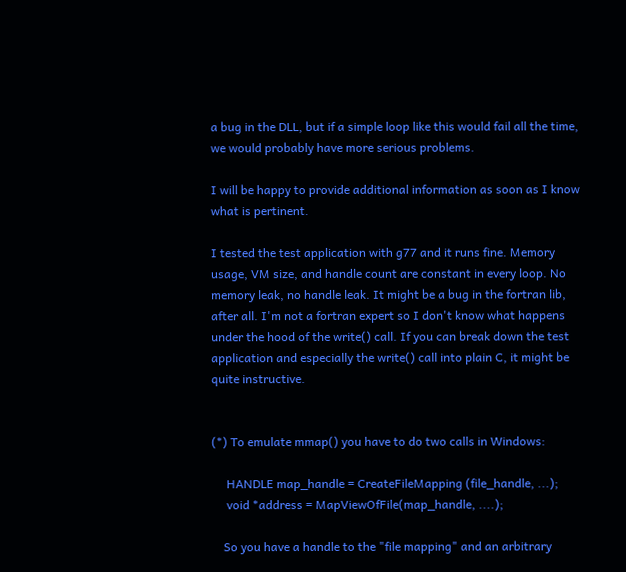a bug in the DLL, but if a simple loop like this would fail all the time, we would probably have more serious problems.

I will be happy to provide additional information as soon as I know what is pertinent.

I tested the test application with g77 and it runs fine. Memory usage, VM size, and handle count are constant in every loop. No memory leak, no handle leak. It might be a bug in the fortran lib, after all. I'm not a fortran expert so I don't know what happens under the hood of the write() call. If you can break down the test application and especially the write() call into plain C, it might be quite instructive.


(*) To emulate mmap() you have to do two calls in Windows:

     HANDLE map_handle = CreateFileMapping (file_handle, ...);
     void *address = MapViewOfFile(map_handle, ....);

    So you have a handle to the "file mapping" and an arbitrary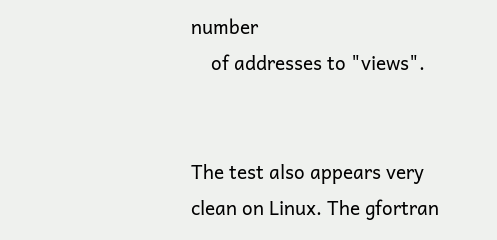number
    of addresses to "views".


The test also appears very clean on Linux. The gfortran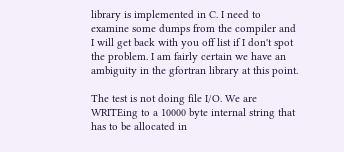library is implemented in C. I need to examine some dumps from the compiler and I will get back with you off list if I don't spot the problem. I am fairly certain we have an ambiguity in the gfortran library at this point.

The test is not doing file I/O. We are WRITEing to a 10000 byte internal string that has to be allocated in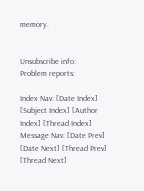memory.


Unsubscribe info:
Problem reports:

Index Nav: [Date Index] [Subject Index] [Author Index] [Thread Index]
Message Nav: [Date Prev] [Date Next] [Thread Prev] [Thread Next]